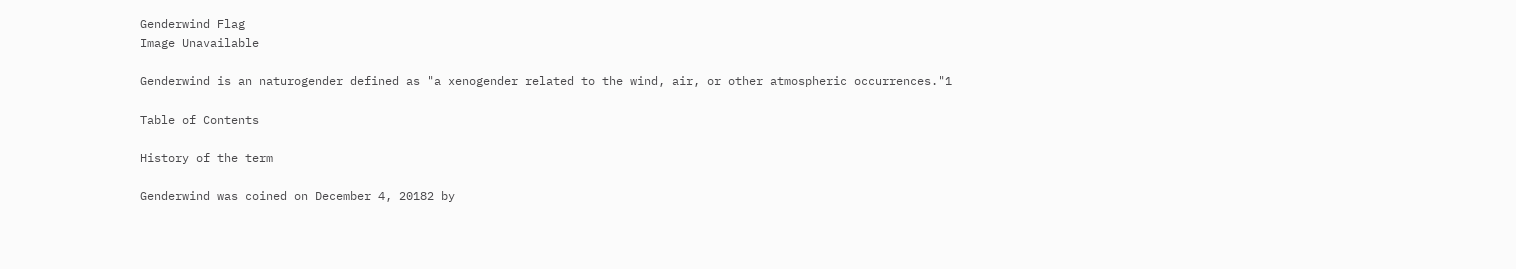Genderwind Flag
Image Unavailable

Genderwind is an naturogender defined as "a xenogender related to the wind, air, or other atmospheric occurrences."1

Table of Contents

History of the term

Genderwind was coined on December 4, 20182 by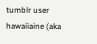tumblr user hawaiiaine (aka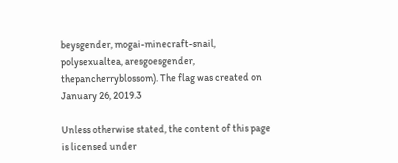beysgender, mogai-minecraft-snail, polysexualtea, aresgoesgender, thepancherryblossom). The flag was created on January 26, 2019.3

Unless otherwise stated, the content of this page is licensed under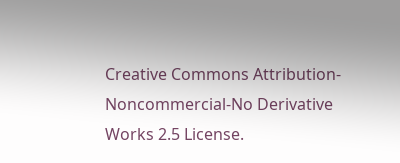Creative Commons Attribution-Noncommercial-No Derivative Works 2.5 License.